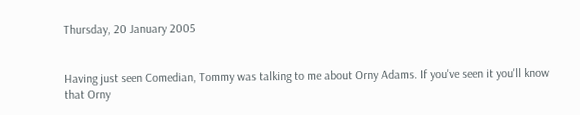Thursday, 20 January 2005


Having just seen Comedian, Tommy was talking to me about Orny Adams. If you've seen it you'll know that Orny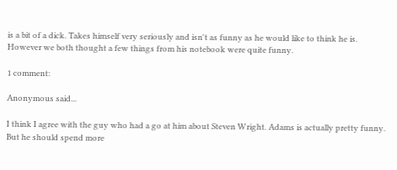is a bit of a dick. Takes himself very seriously and isn't as funny as he would like to think he is. However we both thought a few things from his notebook were quite funny.

1 comment:

Anonymous said...

I think I agree with the guy who had a go at him about Steven Wright. Adams is actually pretty funny. But he should spend more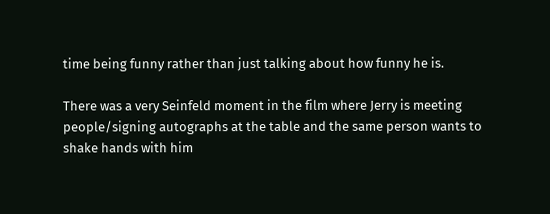time being funny rather than just talking about how funny he is.

There was a very Seinfeld moment in the film where Jerry is meeting people/signing autographs at the table and the same person wants to shake hands with him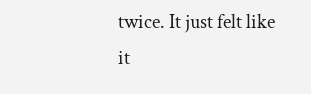twice. It just felt like it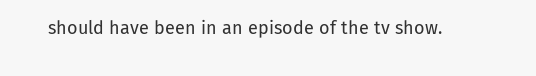should have been in an episode of the tv show.